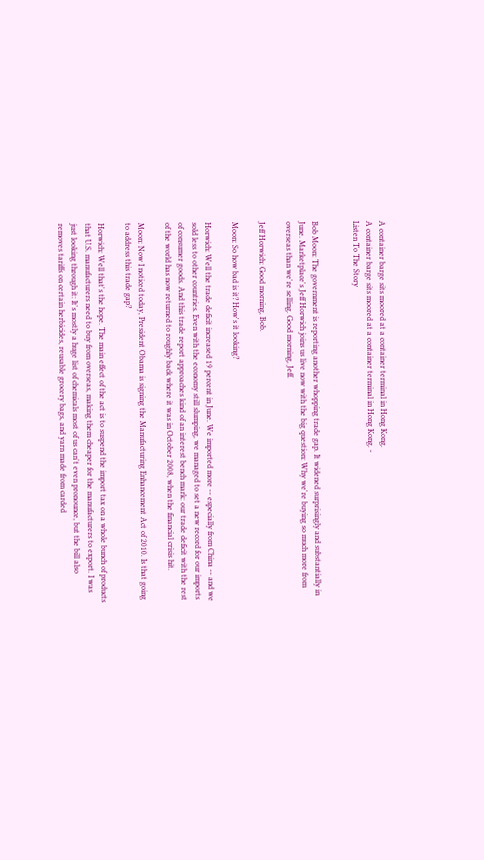A container barge sits moored at a container terminal in Hong Kong.
A container barge sits moored at a container terminal in Hong Kong. -
Listen To The Story


Bob Moon: The government is reporting another whopping trade gap. It widened surprisingly and substantially in June. Marketplace's Jeff Horwich joins us live now with the big question: Why we're buying so much more from overseas than we're selling. Good morning, Jeff.

Jeff Horwich: Good morning, Bob.

Moon: So how bad is it? How's it looking?

Horwich: Well the trade deficit increased 19 percent in June. We imported more -- especially from China -- and we sold less to other countries. Even with the economy still slumping, we managed to set a new record for our imports of consumer goods. And this trade report approaches kind of an interest bench mark: our trade deficit with the rest of the world has now returned to roughly back where it was in October 2008, when the financial crisis hit.

Moon: Now I noticed today, President Obama is signing the Manufacturing Enhancement Act of 2010. Is that going to address this trade gap?

Horwich: Well that's the hope. The main effect of the act is to suspend the import tax on a whole bunch of products that U.S. manufacturers need to buy from overseas, making them cheaper for the manufacturers to export. I was just looking through it: It's mostly a huge list of chemicals most of us can't even pronounce, but the bill also removes tariffs on certain herbicides, reusable grocery bags, and yarn made from carded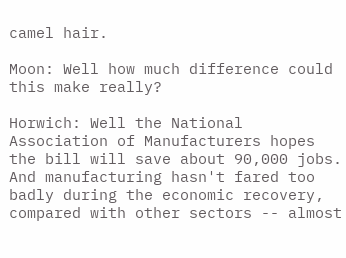camel hair.

Moon: Well how much difference could this make really?

Horwich: Well the National Association of Manufacturers hopes the bill will save about 90,000 jobs. And manufacturing hasn't fared too badly during the economic recovery, compared with other sectors -- almost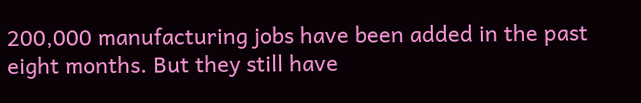200,000 manufacturing jobs have been added in the past eight months. But they still have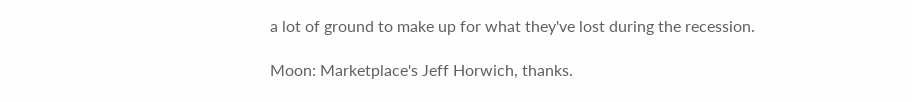a lot of ground to make up for what they've lost during the recession.

Moon: Marketplace's Jeff Horwich, thanks.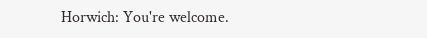Horwich: You're welcome.